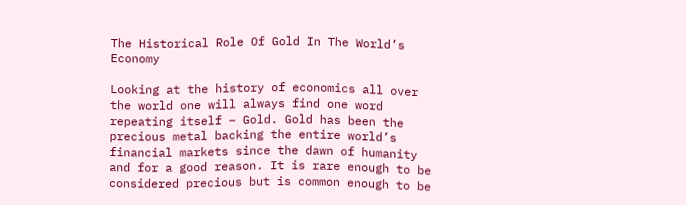The Historical Role Of Gold In The World’s Economy

Looking at the history of economics all over the world one will always find one word repeating itself – Gold. Gold has been the precious metal backing the entire world’s financial markets since the dawn of humanity and for a good reason. It is rare enough to be considered precious but is common enough to be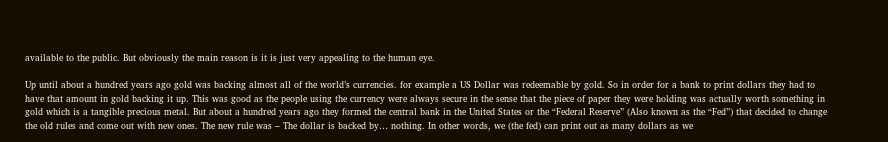available to the public. But obviously the main reason is it is just very appealing to the human eye.

Up until about a hundred years ago gold was backing almost all of the world’s currencies. for example a US Dollar was redeemable by gold. So in order for a bank to print dollars they had to have that amount in gold backing it up. This was good as the people using the currency were always secure in the sense that the piece of paper they were holding was actually worth something in gold which is a tangible precious metal. But about a hundred years ago they formed the central bank in the United States or the “Federal Reserve” (Also known as the “Fed”) that decided to change the old rules and come out with new ones. The new rule was – The dollar is backed by… nothing. In other words, we (the fed) can print out as many dollars as we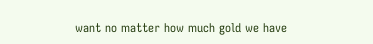want no matter how much gold we have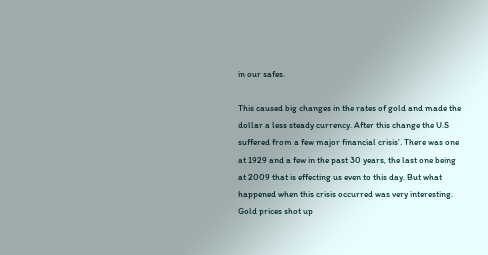in our safes.

This caused big changes in the rates of gold and made the dollar a less steady currency. After this change the U.S suffered from a few major financial crisis’. There was one at 1929 and a few in the past 30 years, the last one being at 2009 that is effecting us even to this day. But what happened when this crisis occurred was very interesting. Gold prices shot up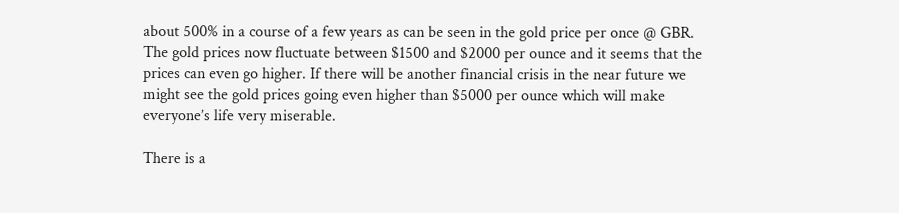about 500% in a course of a few years as can be seen in the gold price per once @ GBR. The gold prices now fluctuate between $1500 and $2000 per ounce and it seems that the prices can even go higher. If there will be another financial crisis in the near future we might see the gold prices going even higher than $5000 per ounce which will make everyone’s life very miserable.

There is a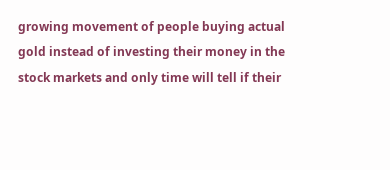growing movement of people buying actual gold instead of investing their money in the stock markets and only time will tell if their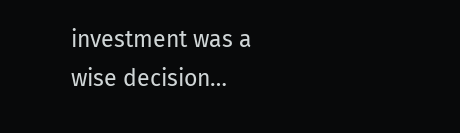investment was a wise decision…